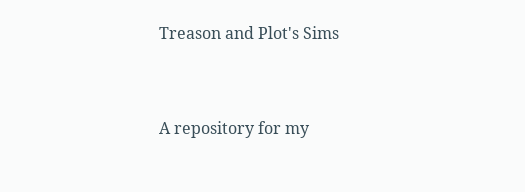Treason and Plot's Sims


A repository for my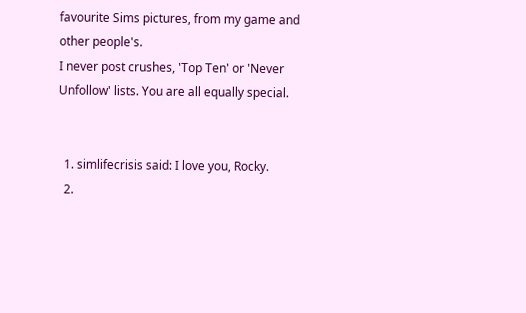favourite Sims pictures, from my game and other people's.
I never post crushes, 'Top Ten' or 'Never Unfollow' lists. You are all equally special.


  1. simlifecrisis said: I love you, Rocky.
  2.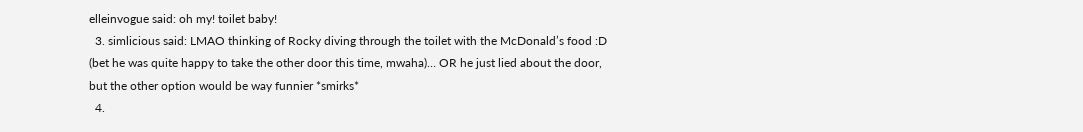elleinvogue said: oh my! toilet baby!
  3. simlicious said: LMAO thinking of Rocky diving through the toilet with the McDonald’s food :D (bet he was quite happy to take the other door this time, mwaha)… OR he just lied about the door, but the other option would be way funnier *smirks*
  4.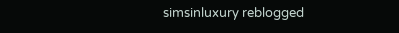simsinluxury reblogged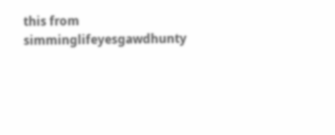this from simminglifeyesgawdhunty